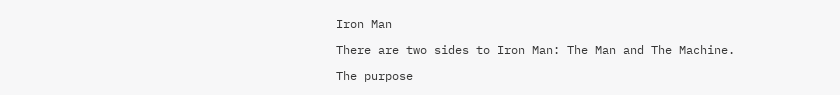Iron Man

There are two sides to Iron Man: The Man and The Machine.

The purpose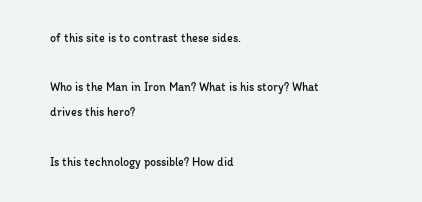of this site is to contrast these sides.

Who is the Man in Iron Man? What is his story? What drives this hero?

Is this technology possible? How did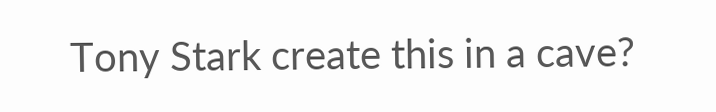Tony Stark create this in a cave?